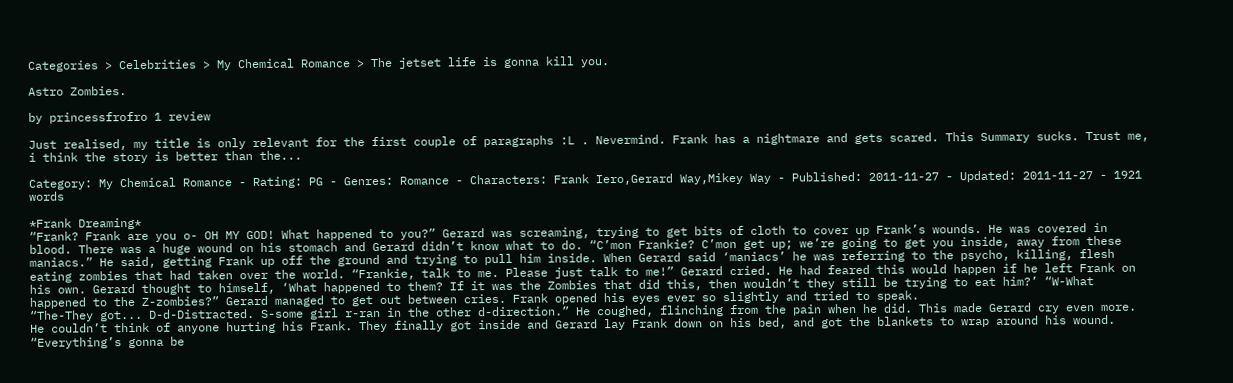Categories > Celebrities > My Chemical Romance > The jetset life is gonna kill you.

Astro Zombies.

by princessfrofro 1 review

Just realised, my title is only relevant for the first couple of paragraphs :L . Nevermind. Frank has a nightmare and gets scared. This Summary sucks. Trust me, i think the story is better than the...

Category: My Chemical Romance - Rating: PG - Genres: Romance - Characters: Frank Iero,Gerard Way,Mikey Way - Published: 2011-11-27 - Updated: 2011-11-27 - 1921 words

*Frank Dreaming*
“Frank? Frank are you o- OH MY GOD! What happened to you?” Gerard was screaming, trying to get bits of cloth to cover up Frank’s wounds. He was covered in blood. There was a huge wound on his stomach and Gerard didn’t know what to do. “C’mon Frankie? C’mon get up; we’re going to get you inside, away from these maniacs.” He said, getting Frank up off the ground and trying to pull him inside. When Gerard said ‘maniacs’ he was referring to the psycho, killing, flesh eating zombies that had taken over the world. “Frankie, talk to me. Please just talk to me!” Gerard cried. He had feared this would happen if he left Frank on his own. Gerard thought to himself, ‘What happened to them? If it was the Zombies that did this, then wouldn’t they still be trying to eat him?’ “W-What happened to the Z-zombies?” Gerard managed to get out between cries. Frank opened his eyes ever so slightly and tried to speak.
“The-They got... D-d-Distracted. S-some girl r-ran in the other d-direction.” He coughed, flinching from the pain when he did. This made Gerard cry even more. He couldn’t think of anyone hurting his Frank. They finally got inside and Gerard lay Frank down on his bed, and got the blankets to wrap around his wound. “Everything’s gonna be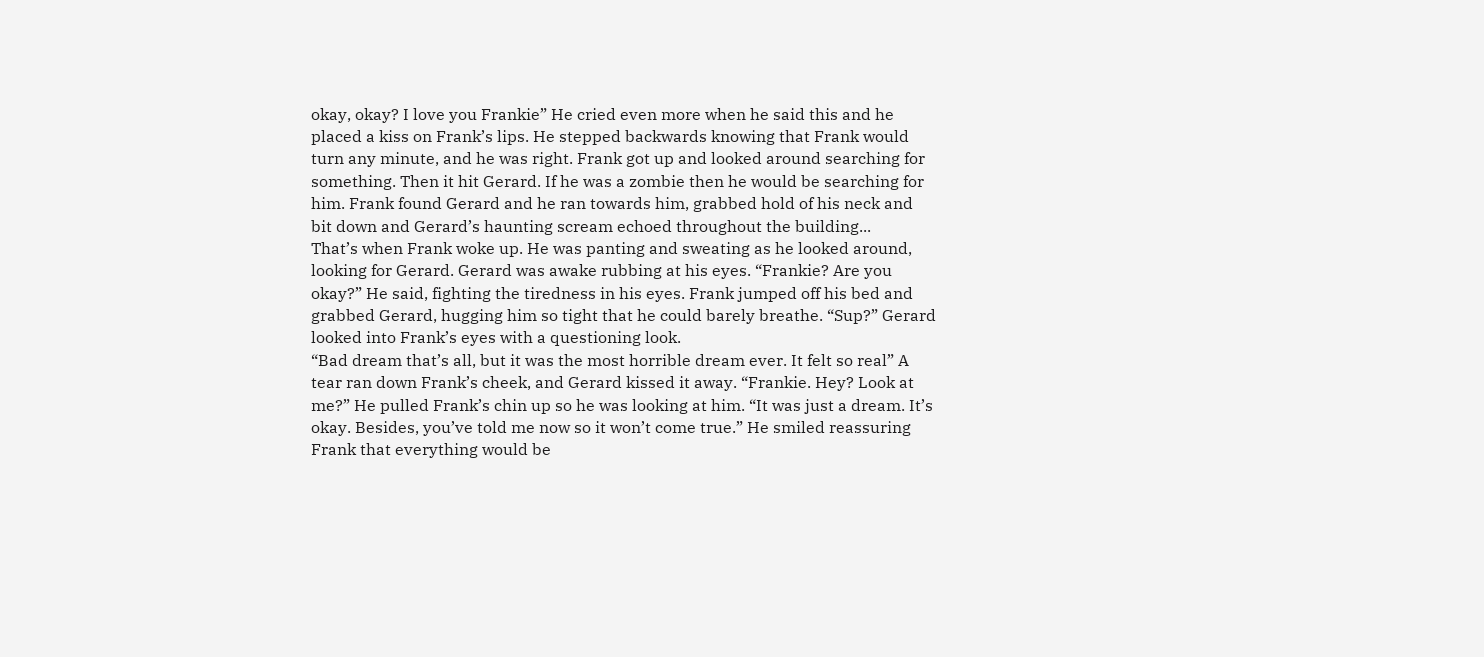okay, okay? I love you Frankie” He cried even more when he said this and he placed a kiss on Frank’s lips. He stepped backwards knowing that Frank would turn any minute, and he was right. Frank got up and looked around searching for something. Then it hit Gerard. If he was a zombie then he would be searching for him. Frank found Gerard and he ran towards him, grabbed hold of his neck and bit down and Gerard’s haunting scream echoed throughout the building...
That’s when Frank woke up. He was panting and sweating as he looked around, looking for Gerard. Gerard was awake rubbing at his eyes. “Frankie? Are you okay?” He said, fighting the tiredness in his eyes. Frank jumped off his bed and grabbed Gerard, hugging him so tight that he could barely breathe. “Sup?” Gerard looked into Frank’s eyes with a questioning look.
“Bad dream that’s all, but it was the most horrible dream ever. It felt so real” A tear ran down Frank’s cheek, and Gerard kissed it away. “Frankie. Hey? Look at me?” He pulled Frank’s chin up so he was looking at him. “It was just a dream. It’s okay. Besides, you’ve told me now so it won’t come true.” He smiled reassuring Frank that everything would be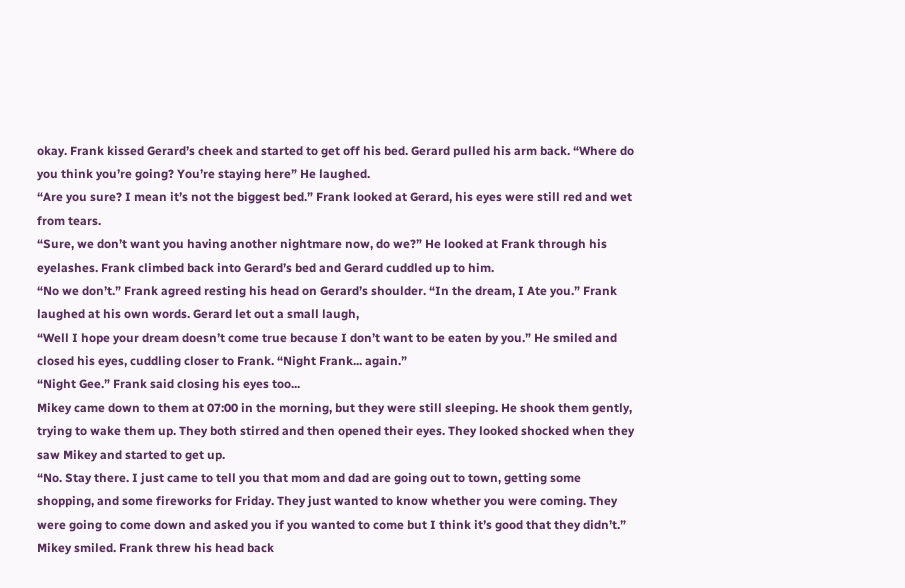okay. Frank kissed Gerard’s cheek and started to get off his bed. Gerard pulled his arm back. “Where do you think you’re going? You’re staying here” He laughed.
“Are you sure? I mean it’s not the biggest bed.” Frank looked at Gerard, his eyes were still red and wet from tears.
“Sure, we don’t want you having another nightmare now, do we?” He looked at Frank through his eyelashes. Frank climbed back into Gerard’s bed and Gerard cuddled up to him.
“No we don’t.” Frank agreed resting his head on Gerard’s shoulder. “In the dream, I Ate you.” Frank laughed at his own words. Gerard let out a small laugh,
“Well I hope your dream doesn’t come true because I don’t want to be eaten by you.” He smiled and closed his eyes, cuddling closer to Frank. “Night Frank... again.”
“Night Gee.” Frank said closing his eyes too...
Mikey came down to them at 07:00 in the morning, but they were still sleeping. He shook them gently, trying to wake them up. They both stirred and then opened their eyes. They looked shocked when they saw Mikey and started to get up.
“No. Stay there. I just came to tell you that mom and dad are going out to town, getting some shopping, and some fireworks for Friday. They just wanted to know whether you were coming. They were going to come down and asked you if you wanted to come but I think it’s good that they didn’t.” Mikey smiled. Frank threw his head back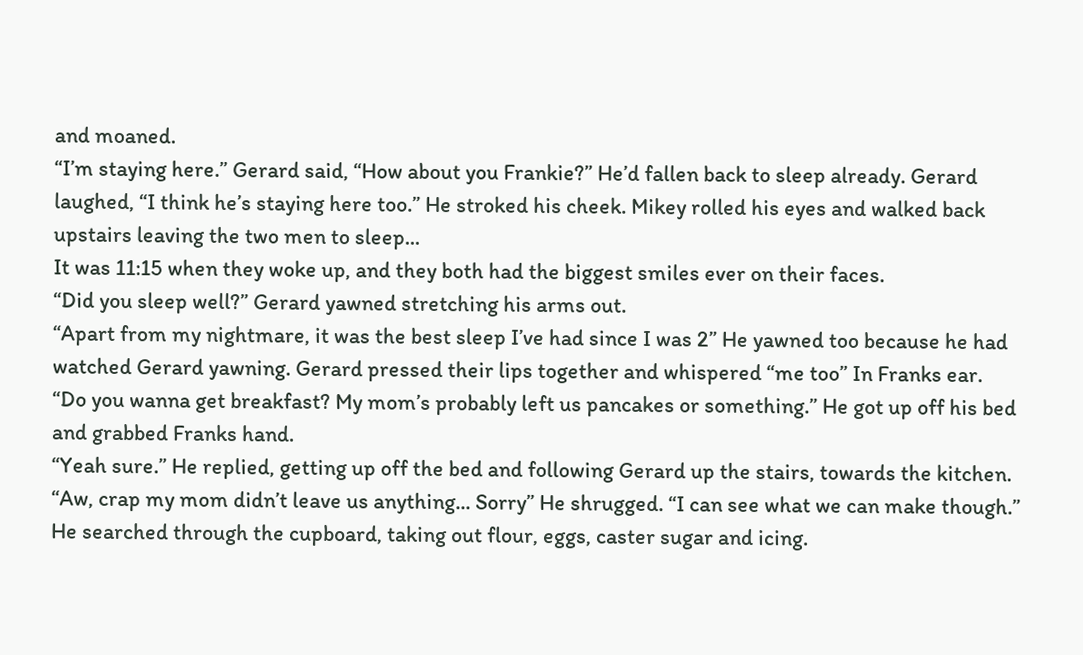and moaned.
“I’m staying here.” Gerard said, “How about you Frankie?” He’d fallen back to sleep already. Gerard laughed, “I think he’s staying here too.” He stroked his cheek. Mikey rolled his eyes and walked back upstairs leaving the two men to sleep...
It was 11:15 when they woke up, and they both had the biggest smiles ever on their faces.
“Did you sleep well?” Gerard yawned stretching his arms out.
“Apart from my nightmare, it was the best sleep I’ve had since I was 2” He yawned too because he had watched Gerard yawning. Gerard pressed their lips together and whispered “me too” In Franks ear.
“Do you wanna get breakfast? My mom’s probably left us pancakes or something.” He got up off his bed and grabbed Franks hand.
“Yeah sure.” He replied, getting up off the bed and following Gerard up the stairs, towards the kitchen.
“Aw, crap my mom didn’t leave us anything... Sorry” He shrugged. “I can see what we can make though.” He searched through the cupboard, taking out flour, eggs, caster sugar and icing.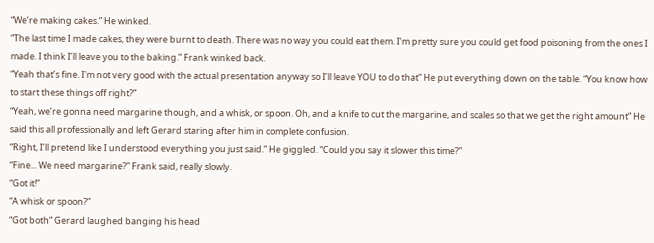“We’re making cakes.” He winked.
“The last time I made cakes, they were burnt to death. There was no way you could eat them. I’m pretty sure you could get food poisoning from the ones I made. I think I’ll leave you to the baking.” Frank winked back.
“Yeah that’s fine. I'm not very good with the actual presentation anyway so I’ll leave YOU to do that” He put everything down on the table. “You know how to start these things off right?”
“Yeah, we’re gonna need margarine though, and a whisk, or spoon. Oh, and a knife to cut the margarine, and scales so that we get the right amount” He said this all professionally and left Gerard staring after him in complete confusion.
“Right, I’ll pretend like I understood everything you just said.” He giggled. “Could you say it slower this time?”
“Fine... We need margarine?” Frank said, really slowly.
“Got it!”
“A whisk or spoon?”
“Got both” Gerard laughed banging his head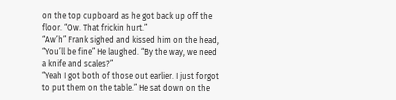on the top cupboard as he got back up off the floor. “Ow. That frickin hurt.”
“Aw’h” Frank sighed and kissed him on the head, “You’ll be fine” He laughed. “By the way, we need a knife and scales?”
“Yeah I got both of those out earlier. I just forgot to put them on the table.” He sat down on the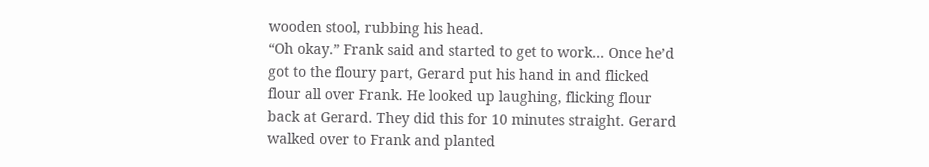wooden stool, rubbing his head.
“Oh okay.” Frank said and started to get to work... Once he’d got to the floury part, Gerard put his hand in and flicked flour all over Frank. He looked up laughing, flicking flour back at Gerard. They did this for 10 minutes straight. Gerard walked over to Frank and planted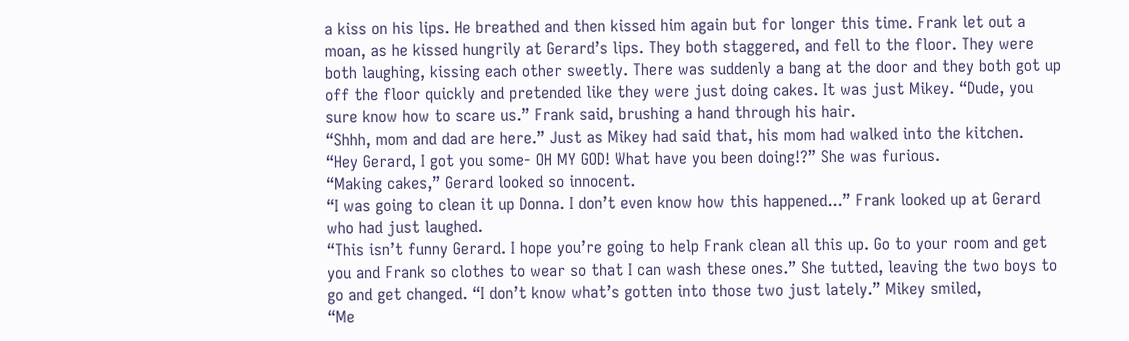a kiss on his lips. He breathed and then kissed him again but for longer this time. Frank let out a moan, as he kissed hungrily at Gerard’s lips. They both staggered, and fell to the floor. They were both laughing, kissing each other sweetly. There was suddenly a bang at the door and they both got up off the floor quickly and pretended like they were just doing cakes. It was just Mikey. “Dude, you sure know how to scare us.” Frank said, brushing a hand through his hair.
“Shhh, mom and dad are here.” Just as Mikey had said that, his mom had walked into the kitchen.
“Hey Gerard, I got you some- OH MY GOD! What have you been doing!?” She was furious.
“Making cakes,” Gerard looked so innocent.
“I was going to clean it up Donna. I don’t even know how this happened...” Frank looked up at Gerard who had just laughed.
“This isn’t funny Gerard. I hope you’re going to help Frank clean all this up. Go to your room and get you and Frank so clothes to wear so that I can wash these ones.” She tutted, leaving the two boys to go and get changed. “I don’t know what’s gotten into those two just lately.” Mikey smiled,
“Me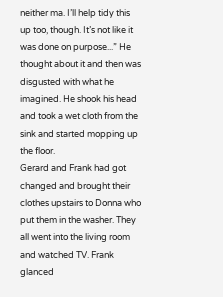neither ma. I’ll help tidy this up too, though. It’s not like it was done on purpose...” He thought about it and then was disgusted with what he imagined. He shook his head and took a wet cloth from the sink and started mopping up the floor.
Gerard and Frank had got changed and brought their clothes upstairs to Donna who put them in the washer. They all went into the living room and watched TV. Frank glanced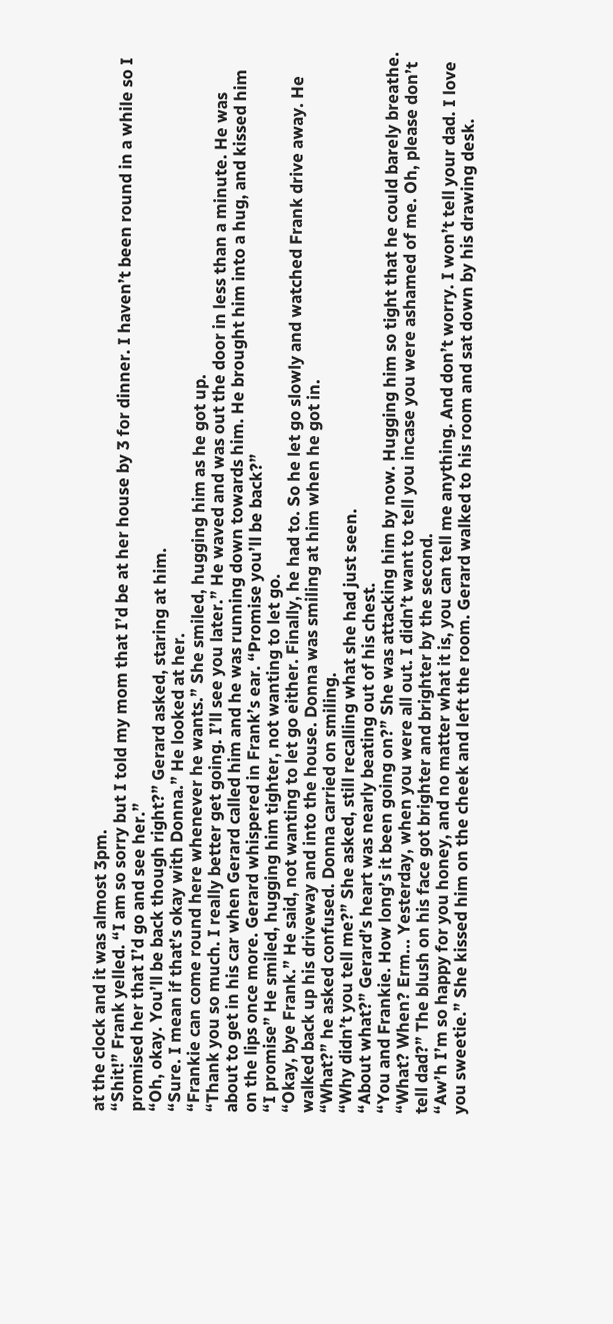at the clock and it was almost 3pm.
“Shit!” Frank yelled. “I am so sorry but I told my mom that I’d be at her house by 3 for dinner. I haven’t been round in a while so I promised her that I’d go and see her.”
“Oh, okay. You’ll be back though right?” Gerard asked, staring at him.
“Sure. I mean if that’s okay with Donna.” He looked at her.
“Frankie can come round here whenever he wants.” She smiled, hugging him as he got up.
“Thank you so much. I really better get going. I’ll see you later.” He waved and was out the door in less than a minute. He was about to get in his car when Gerard called him and he was running down towards him. He brought him into a hug, and kissed him on the lips once more. Gerard whispered in Frank’s ear. “Promise you’ll be back?”
“I promise” He smiled, hugging him tighter, not wanting to let go.
“Okay, bye Frank.” He said, not wanting to let go either. Finally, he had to. So he let go slowly and watched Frank drive away. He walked back up his driveway and into the house. Donna was smiling at him when he got in.
“What?” he asked confused. Donna carried on smiling.
“Why didn’t you tell me?” She asked, still recalling what she had just seen.
“About what?” Gerard’s heart was nearly beating out of his chest.
“You and Frankie. How long’s it been going on?” She was attacking him by now. Hugging him so tight that he could barely breathe.
“What? When? Erm... Yesterday, when you were all out. I didn’t want to tell you incase you were ashamed of me. Oh, please don’t tell dad?” The blush on his face got brighter and brighter by the second.
“Aw’h I’m so happy for you honey, and no matter what it is, you can tell me anything. And don’t worry. I won’t tell your dad. I love you sweetie.” She kissed him on the cheek and left the room. Gerard walked to his room and sat down by his drawing desk.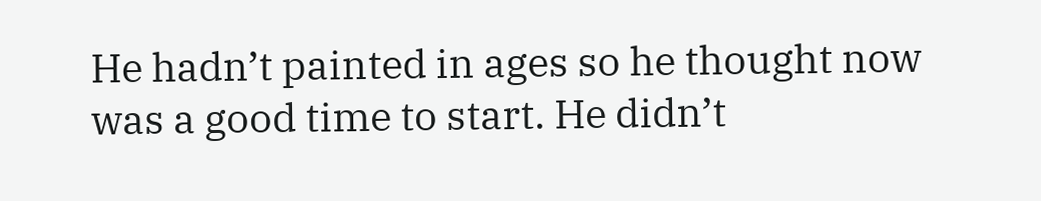He hadn’t painted in ages so he thought now was a good time to start. He didn’t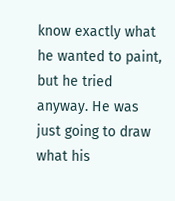know exactly what he wanted to paint, but he tried anyway. He was just going to draw what his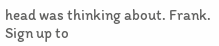head was thinking about. Frank.
Sign up to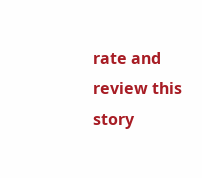rate and review this story